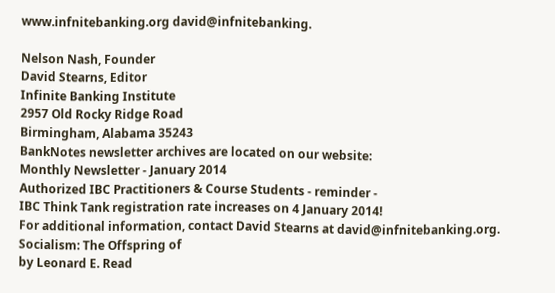www.infnitebanking.org david@infnitebanking.

Nelson Nash, Founder
David Stearns, Editor
Infinite Banking Institute
2957 Old Rocky Ridge Road
Birmingham, Alabama 35243
BankNotes newsletter archives are located on our website:
Monthly Newsletter - January 2014
Authorized IBC Practitioners & Course Students - reminder -
IBC Think Tank registration rate increases on 4 January 2014!
For additional information, contact David Stearns at david@infnitebanking.org.
Socialism: The Offspring of
by Leonard E. Read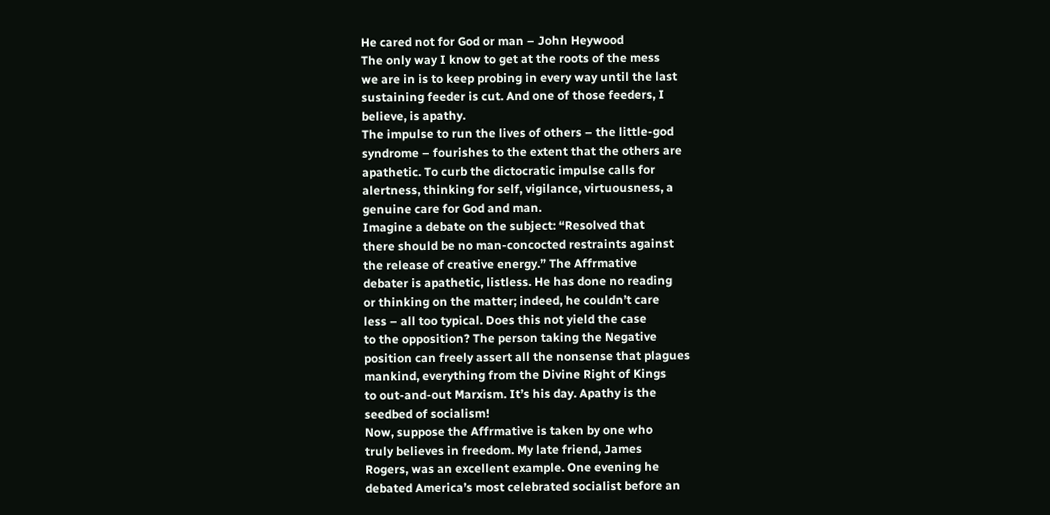He cared not for God or man – John Heywood
The only way I know to get at the roots of the mess
we are in is to keep probing in every way until the last
sustaining feeder is cut. And one of those feeders, I
believe, is apathy.
The impulse to run the lives of others – the little-god
syndrome – fourishes to the extent that the others are
apathetic. To curb the dictocratic impulse calls for
alertness, thinking for self, vigilance, virtuousness, a
genuine care for God and man.
Imagine a debate on the subject: “Resolved that
there should be no man-concocted restraints against
the release of creative energy.” The Affrmative
debater is apathetic, listless. He has done no reading
or thinking on the matter; indeed, he couldn’t care
less – all too typical. Does this not yield the case
to the opposition? The person taking the Negative
position can freely assert all the nonsense that plagues
mankind, everything from the Divine Right of Kings
to out-and-out Marxism. It’s his day. Apathy is the
seedbed of socialism!
Now, suppose the Affrmative is taken by one who
truly believes in freedom. My late friend, James
Rogers, was an excellent example. One evening he
debated America’s most celebrated socialist before an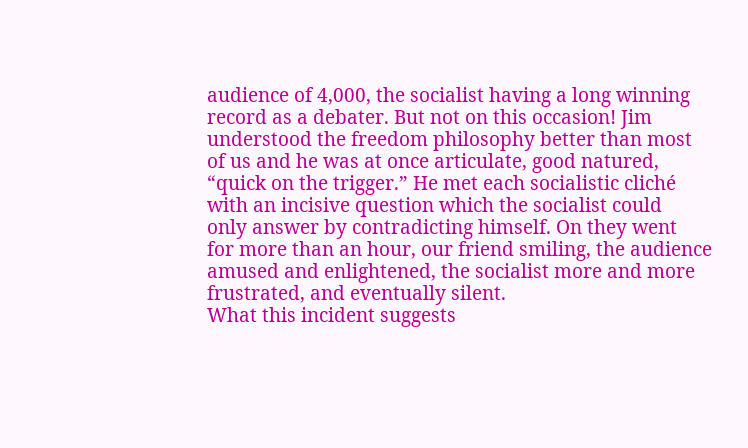audience of 4,000, the socialist having a long winning
record as a debater. But not on this occasion! Jim
understood the freedom philosophy better than most
of us and he was at once articulate, good natured,
“quick on the trigger.” He met each socialistic cliché
with an incisive question which the socialist could
only answer by contradicting himself. On they went
for more than an hour, our friend smiling, the audience
amused and enlightened, the socialist more and more
frustrated, and eventually silent.
What this incident suggests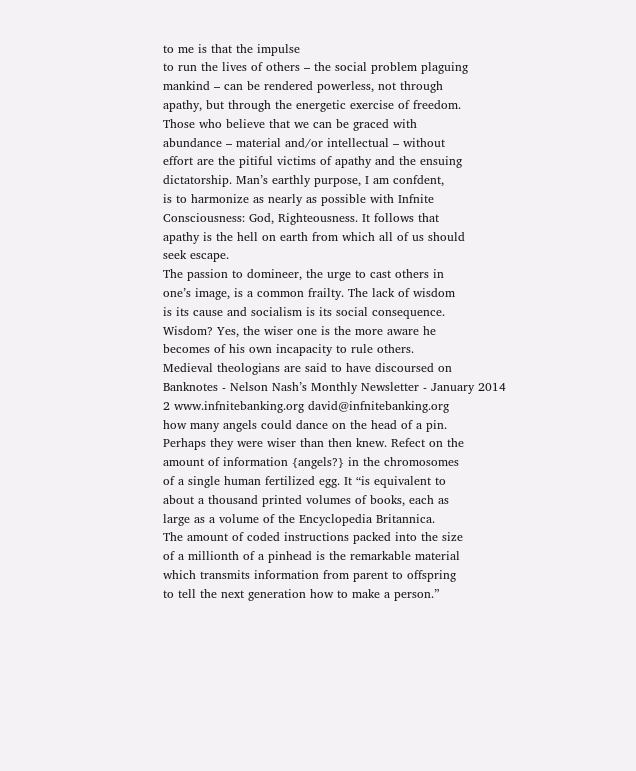to me is that the impulse
to run the lives of others – the social problem plaguing
mankind – can be rendered powerless, not through
apathy, but through the energetic exercise of freedom.
Those who believe that we can be graced with
abundance – material and/or intellectual – without
effort are the pitiful victims of apathy and the ensuing
dictatorship. Man’s earthly purpose, I am confdent,
is to harmonize as nearly as possible with Infnite
Consciousness: God, Righteousness. It follows that
apathy is the hell on earth from which all of us should
seek escape.
The passion to domineer, the urge to cast others in
one’s image, is a common frailty. The lack of wisdom
is its cause and socialism is its social consequence.
Wisdom? Yes, the wiser one is the more aware he
becomes of his own incapacity to rule others.
Medieval theologians are said to have discoursed on
Banknotes - Nelson Nash’s Monthly Newsletter - January 2014
2 www.infnitebanking.org david@infnitebanking.org
how many angels could dance on the head of a pin.
Perhaps they were wiser than then knew. Refect on the
amount of information {angels?} in the chromosomes
of a single human fertilized egg. It “is equivalent to
about a thousand printed volumes of books, each as
large as a volume of the Encyclopedia Britannica.
The amount of coded instructions packed into the size
of a millionth of a pinhead is the remarkable material
which transmits information from parent to offspring
to tell the next generation how to make a person.”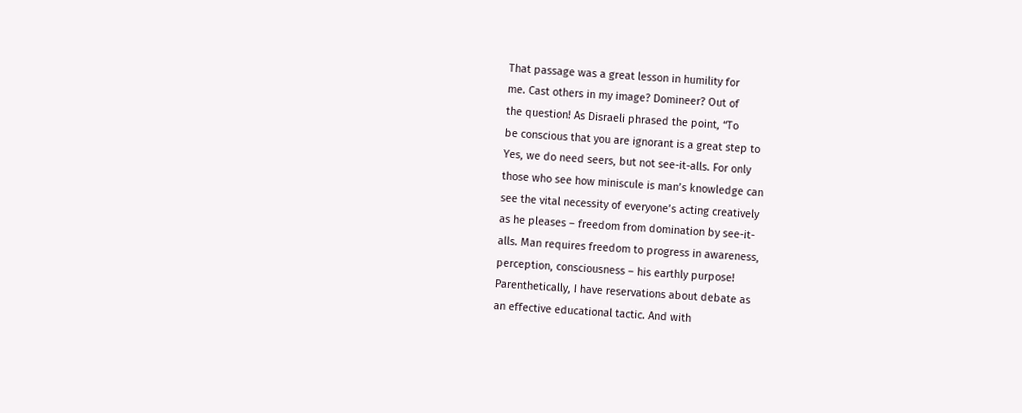That passage was a great lesson in humility for
me. Cast others in my image? Domineer? Out of
the question! As Disraeli phrased the point, “To
be conscious that you are ignorant is a great step to
Yes, we do need seers, but not see-it-alls. For only
those who see how miniscule is man’s knowledge can
see the vital necessity of everyone’s acting creatively
as he pleases – freedom from domination by see-it-
alls. Man requires freedom to progress in awareness,
perception, consciousness – his earthly purpose!
Parenthetically, I have reservations about debate as
an effective educational tactic. And with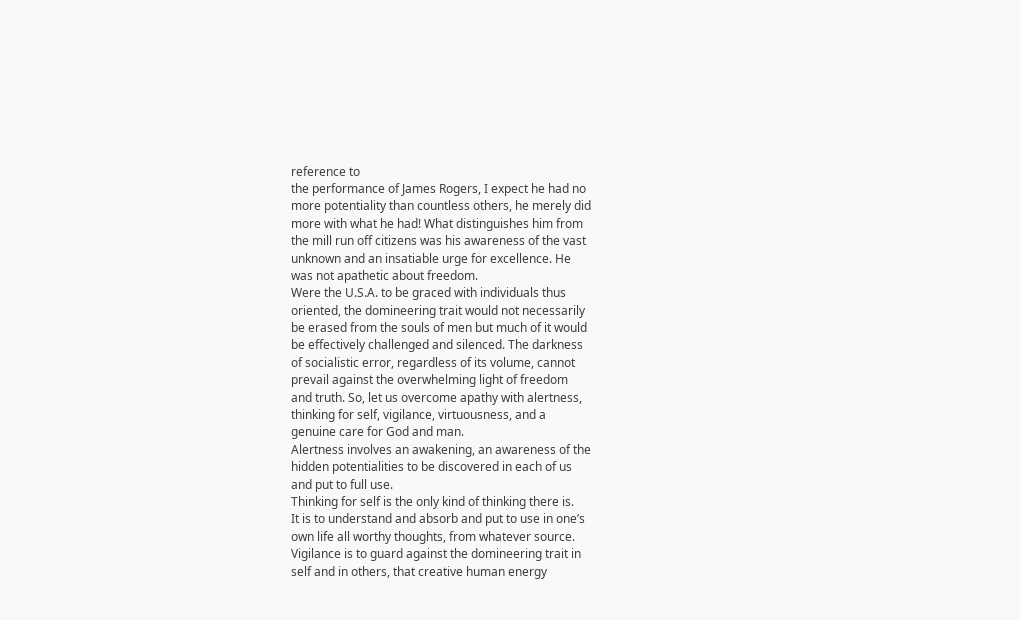reference to
the performance of James Rogers, I expect he had no
more potentiality than countless others, he merely did
more with what he had! What distinguishes him from
the mill run off citizens was his awareness of the vast
unknown and an insatiable urge for excellence. He
was not apathetic about freedom.
Were the U.S.A. to be graced with individuals thus
oriented, the domineering trait would not necessarily
be erased from the souls of men but much of it would
be effectively challenged and silenced. The darkness
of socialistic error, regardless of its volume, cannot
prevail against the overwhelming light of freedom
and truth. So, let us overcome apathy with alertness,
thinking for self, vigilance, virtuousness, and a
genuine care for God and man.
Alertness involves an awakening, an awareness of the
hidden potentialities to be discovered in each of us
and put to full use.
Thinking for self is the only kind of thinking there is.
It is to understand and absorb and put to use in one’s
own life all worthy thoughts, from whatever source.
Vigilance is to guard against the domineering trait in
self and in others, that creative human energy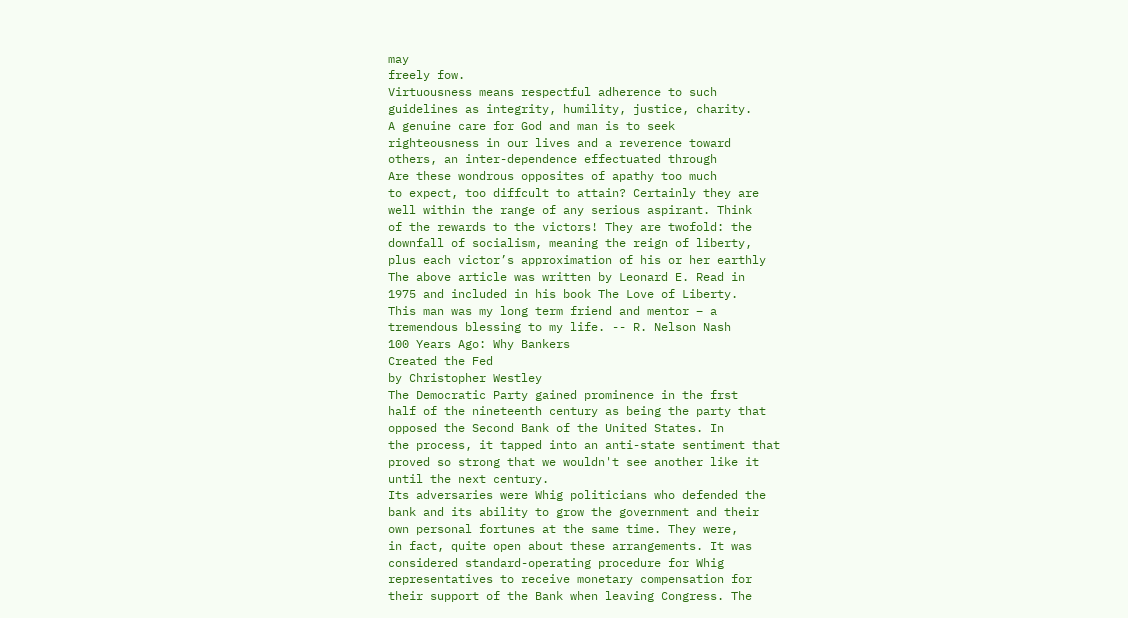may
freely fow.
Virtuousness means respectful adherence to such
guidelines as integrity, humility, justice, charity.
A genuine care for God and man is to seek
righteousness in our lives and a reverence toward
others, an inter-dependence effectuated through
Are these wondrous opposites of apathy too much
to expect, too diffcult to attain? Certainly they are
well within the range of any serious aspirant. Think
of the rewards to the victors! They are twofold: the
downfall of socialism, meaning the reign of liberty,
plus each victor’s approximation of his or her earthly
The above article was written by Leonard E. Read in
1975 and included in his book The Love of Liberty.
This man was my long term friend and mentor – a
tremendous blessing to my life. -- R. Nelson Nash
100 Years Ago: Why Bankers
Created the Fed
by Christopher Westley
The Democratic Party gained prominence in the frst
half of the nineteenth century as being the party that
opposed the Second Bank of the United States. In
the process, it tapped into an anti-state sentiment that
proved so strong that we wouldn't see another like it
until the next century.
Its adversaries were Whig politicians who defended the
bank and its ability to grow the government and their
own personal fortunes at the same time. They were,
in fact, quite open about these arrangements. It was
considered standard-operating procedure for Whig
representatives to receive monetary compensation for
their support of the Bank when leaving Congress. The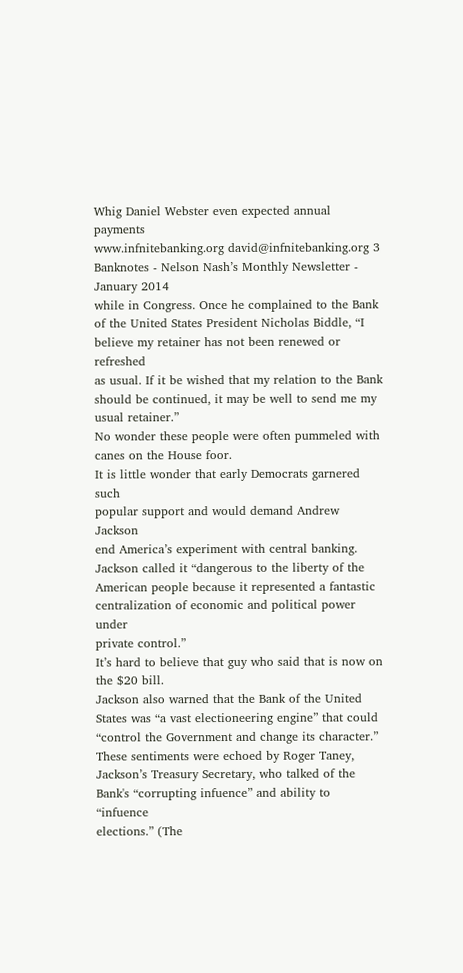Whig Daniel Webster even expected annual payments
www.infnitebanking.org david@infnitebanking.org 3
Banknotes - Nelson Nash’s Monthly Newsletter - January 2014
while in Congress. Once he complained to the Bank
of the United States President Nicholas Biddle, “I
believe my retainer has not been renewed or refreshed
as usual. If it be wished that my relation to the Bank
should be continued, it may be well to send me my
usual retainer.”
No wonder these people were often pummeled with
canes on the House foor.
It is little wonder that early Democrats garnered such
popular support and would demand Andrew Jackson
end America’s experiment with central banking.
Jackson called it “dangerous to the liberty of the
American people because it represented a fantastic
centralization of economic and political power under
private control.”
It’s hard to believe that guy who said that is now on
the $20 bill.
Jackson also warned that the Bank of the United
States was “a vast electioneering engine” that could
“control the Government and change its character.”
These sentiments were echoed by Roger Taney,
Jackson’s Treasury Secretary, who talked of the
Bank's “corrupting infuence” and ability to “infuence
elections.” (The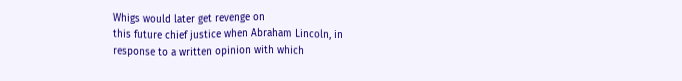Whigs would later get revenge on
this future chief justice when Abraham Lincoln, in
response to a written opinion with which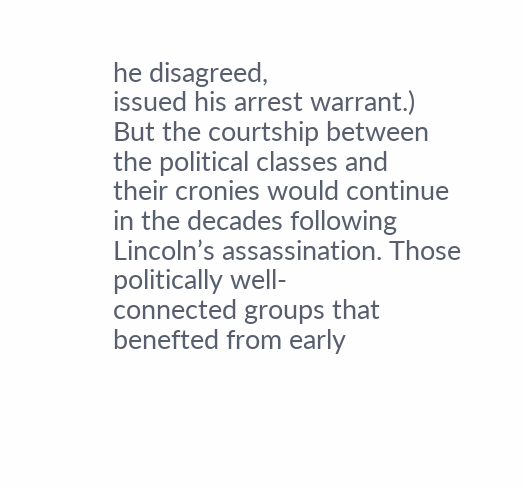he disagreed,
issued his arrest warrant.)
But the courtship between the political classes and
their cronies would continue in the decades following
Lincoln’s assassination. Those politically well-
connected groups that benefted from early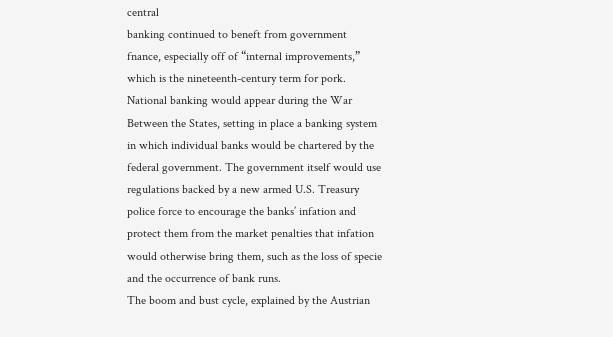central
banking continued to beneft from government
fnance, especially off of “internal improvements,”
which is the nineteenth-century term for pork.
National banking would appear during the War
Between the States, setting in place a banking system
in which individual banks would be chartered by the
federal government. The government itself would use
regulations backed by a new armed U.S. Treasury
police force to encourage the banks’ infation and
protect them from the market penalties that infation
would otherwise bring them, such as the loss of specie
and the occurrence of bank runs.
The boom and bust cycle, explained by the Austrian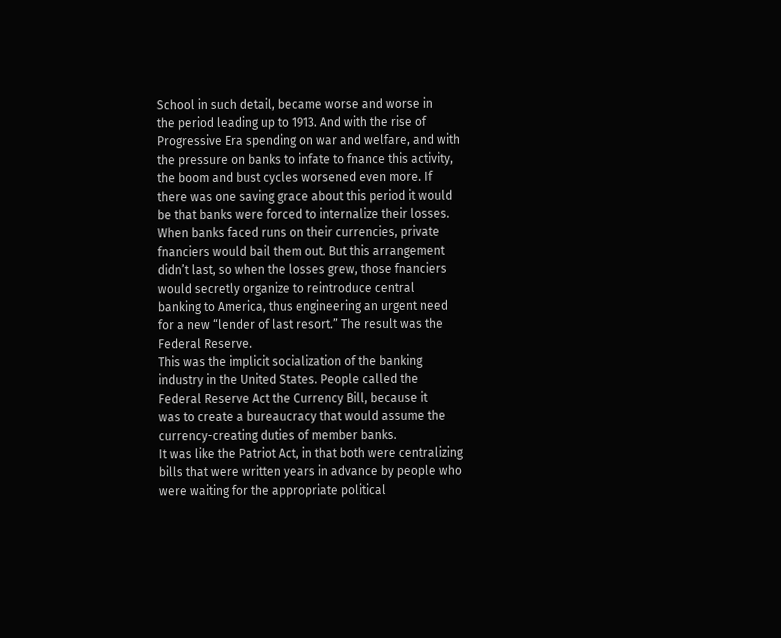School in such detail, became worse and worse in
the period leading up to 1913. And with the rise of
Progressive Era spending on war and welfare, and with
the pressure on banks to infate to fnance this activity,
the boom and bust cycles worsened even more. If
there was one saving grace about this period it would
be that banks were forced to internalize their losses.
When banks faced runs on their currencies, private
fnanciers would bail them out. But this arrangement
didn’t last, so when the losses grew, those fnanciers
would secretly organize to reintroduce central
banking to America, thus engineering an urgent need
for a new “lender of last resort.” The result was the
Federal Reserve.
This was the implicit socialization of the banking
industry in the United States. People called the
Federal Reserve Act the Currency Bill, because it
was to create a bureaucracy that would assume the
currency-creating duties of member banks.
It was like the Patriot Act, in that both were centralizing
bills that were written years in advance by people who
were waiting for the appropriate political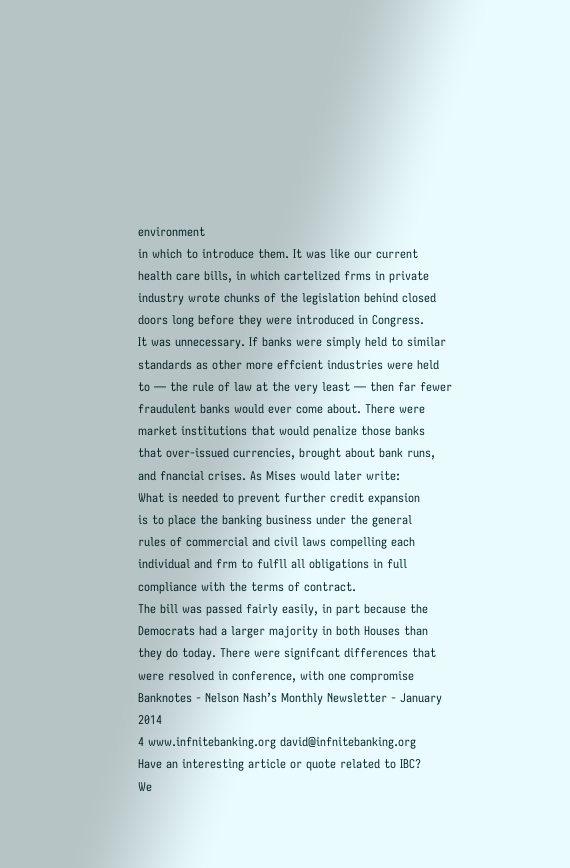environment
in which to introduce them. It was like our current
health care bills, in which cartelized frms in private
industry wrote chunks of the legislation behind closed
doors long before they were introduced in Congress.
It was unnecessary. If banks were simply held to similar
standards as other more effcient industries were held
to — the rule of law at the very least — then far fewer
fraudulent banks would ever come about. There were
market institutions that would penalize those banks
that over-issued currencies, brought about bank runs,
and fnancial crises. As Mises would later write:
What is needed to prevent further credit expansion
is to place the banking business under the general
rules of commercial and civil laws compelling each
individual and frm to fulfll all obligations in full
compliance with the terms of contract.
The bill was passed fairly easily, in part because the
Democrats had a larger majority in both Houses than
they do today. There were signifcant differences that
were resolved in conference, with one compromise
Banknotes - Nelson Nash’s Monthly Newsletter - January 2014
4 www.infnitebanking.org david@infnitebanking.org
Have an interesting article or quote related to IBC?
We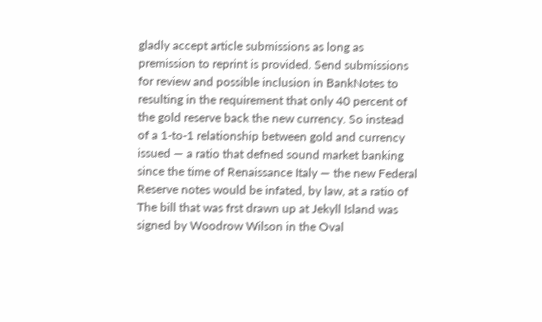gladly accept article submissions as long as
premission to reprint is provided. Send submissions
for review and possible inclusion in BankNotes to
resulting in the requirement that only 40 percent of
the gold reserve back the new currency. So instead
of a 1-to-1 relationship between gold and currency
issued — a ratio that defned sound market banking
since the time of Renaissance Italy — the new Federal
Reserve notes would be infated, by law, at a ratio of
The bill that was frst drawn up at Jekyll Island was
signed by Woodrow Wilson in the Oval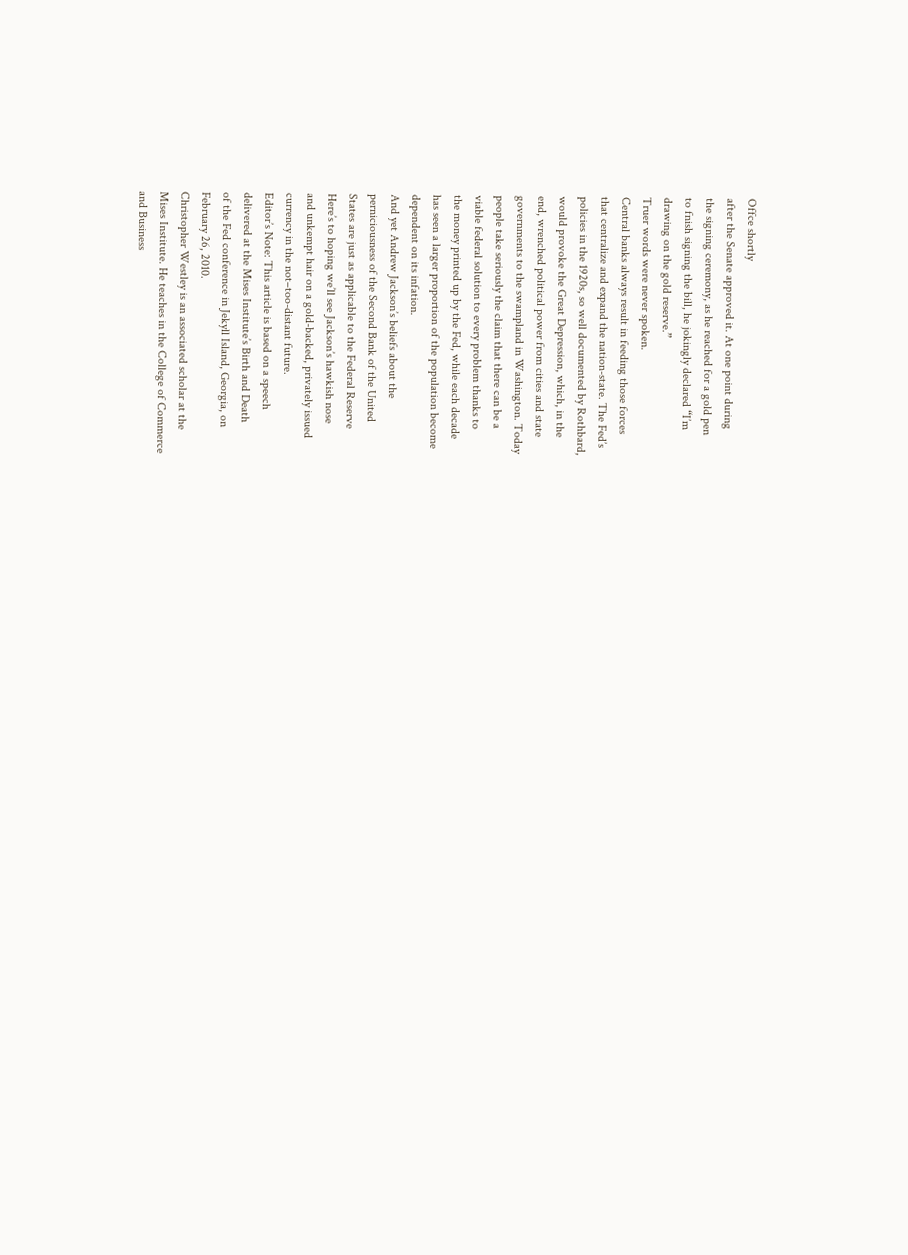Offce shortly
after the Senate approved it. At one point during
the signing ceremony, as he reached for a gold pen
to fnish signing the bill, he jokingly declared “I’m
drawing on the gold reserve.”
Truer words were never spoken.
Central banks always result in feeding those forces
that centralize and expand the nation-state. The Fed’s
policies in the 1920s, so well documented by Rothbard,
would provoke the Great Depression, which, in the
end, wrenched political power from cities and state
governments to the swampland in Washington. Today
people take seriously the claim that there can be a
viable federal solution to every problem thanks to
the money printed up by the Fed, while each decade
has seen a larger proportion of the population become
dependent on its infation.
And yet Andrew Jackson’s beliefs about the
perniciousness of the Second Bank of the United
States are just as applicable to the Federal Reserve
Here’s to hoping we’ll see Jackson’s hawkish nose
and unkempt hair on a gold-backed, privately issued
currency in the not–too-distant future.
Editor’s Note: This article is based on a speech
delivered at the Mises Institute’s Birth and Death
of the Fed conference in Jekyll Island, Georgia, on
February 26, 2010.
Christopher Westley is an associated scholar at the
Mises Institute. He teaches in the College of Commerce
and Business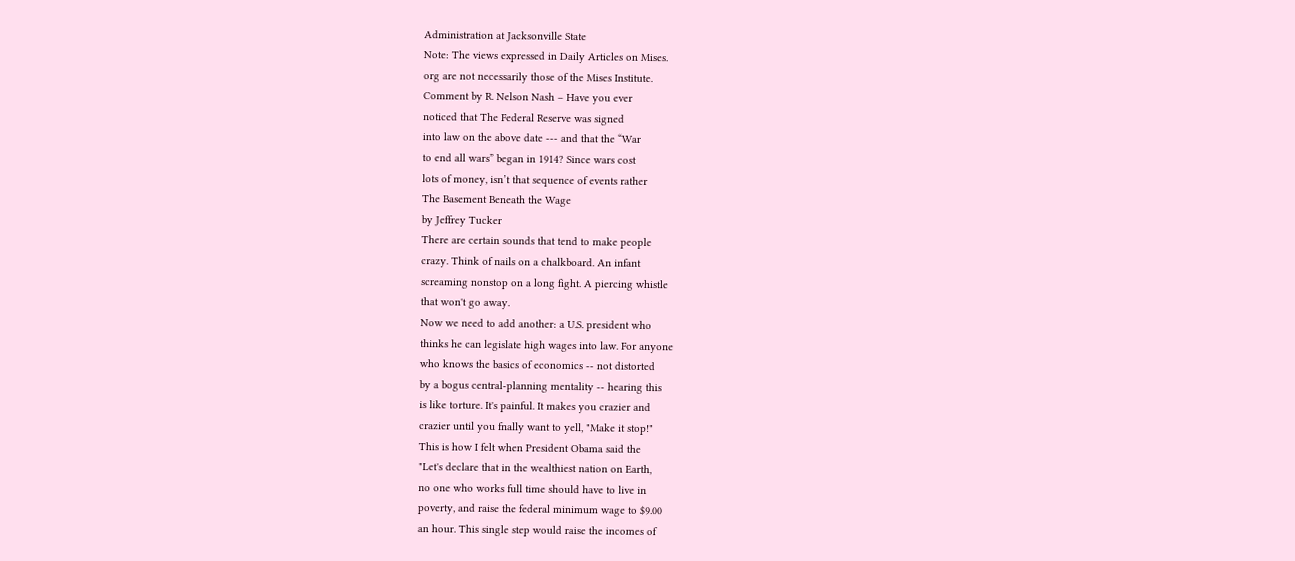Administration at Jacksonville State
Note: The views expressed in Daily Articles on Mises.
org are not necessarily those of the Mises Institute.
Comment by R. Nelson Nash – Have you ever
noticed that The Federal Reserve was signed
into law on the above date --- and that the “War
to end all wars” began in 1914? Since wars cost
lots of money, isn’t that sequence of events rather
The Basement Beneath the Wage
by Jeffrey Tucker
There are certain sounds that tend to make people
crazy. Think of nails on a chalkboard. An infant
screaming nonstop on a long fight. A piercing whistle
that won't go away.
Now we need to add another: a U.S. president who
thinks he can legislate high wages into law. For anyone
who knows the basics of economics -- not distorted
by a bogus central-planning mentality -- hearing this
is like torture. It's painful. It makes you crazier and
crazier until you fnally want to yell, "Make it stop!"
This is how I felt when President Obama said the
"Let's declare that in the wealthiest nation on Earth,
no one who works full time should have to live in
poverty, and raise the federal minimum wage to $9.00
an hour. This single step would raise the incomes of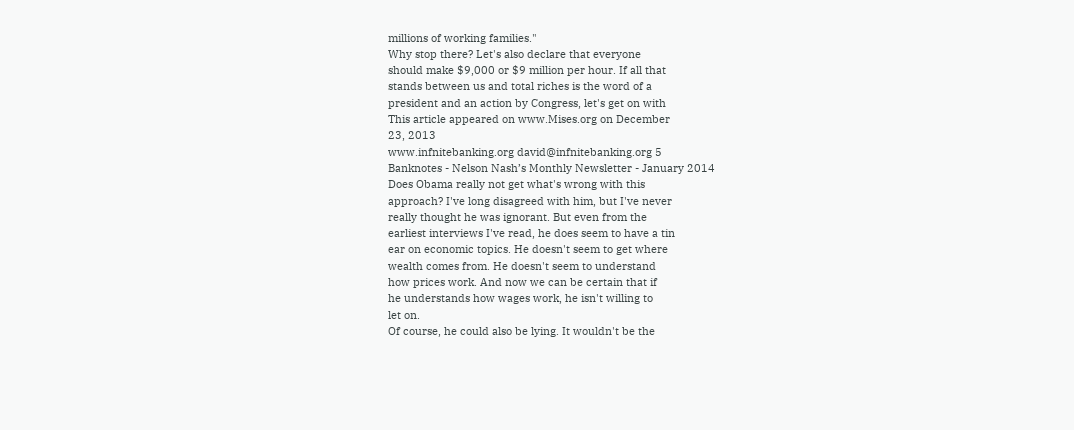millions of working families."
Why stop there? Let's also declare that everyone
should make $9,000 or $9 million per hour. If all that
stands between us and total riches is the word of a
president and an action by Congress, let's get on with
This article appeared on www.Mises.org on December
23, 2013
www.infnitebanking.org david@infnitebanking.org 5
Banknotes - Nelson Nash’s Monthly Newsletter - January 2014
Does Obama really not get what's wrong with this
approach? I've long disagreed with him, but I've never
really thought he was ignorant. But even from the
earliest interviews I've read, he does seem to have a tin
ear on economic topics. He doesn't seem to get where
wealth comes from. He doesn't seem to understand
how prices work. And now we can be certain that if
he understands how wages work, he isn't willing to
let on.
Of course, he could also be lying. It wouldn't be the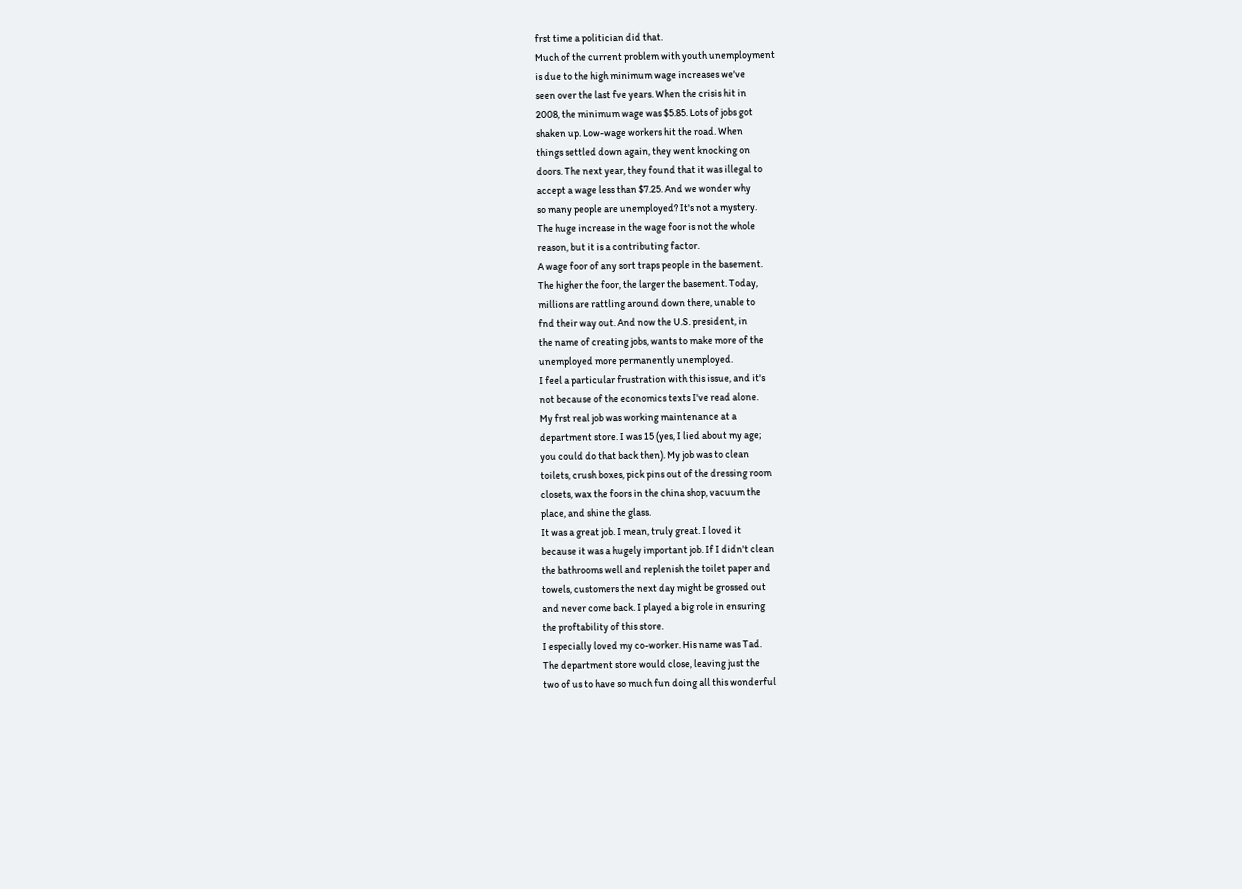frst time a politician did that.
Much of the current problem with youth unemployment
is due to the high minimum wage increases we've
seen over the last fve years. When the crisis hit in
2008, the minimum wage was $5.85. Lots of jobs got
shaken up. Low-wage workers hit the road. When
things settled down again, they went knocking on
doors. The next year, they found that it was illegal to
accept a wage less than $7.25. And we wonder why
so many people are unemployed? It's not a mystery.
The huge increase in the wage foor is not the whole
reason, but it is a contributing factor.
A wage foor of any sort traps people in the basement.
The higher the foor, the larger the basement. Today,
millions are rattling around down there, unable to
fnd their way out. And now the U.S. president, in
the name of creating jobs, wants to make more of the
unemployed more permanently unemployed.
I feel a particular frustration with this issue, and it's
not because of the economics texts I've read alone.
My frst real job was working maintenance at a
department store. I was 15 (yes, I lied about my age;
you could do that back then). My job was to clean
toilets, crush boxes, pick pins out of the dressing room
closets, wax the foors in the china shop, vacuum the
place, and shine the glass.
It was a great job. I mean, truly great. I loved it
because it was a hugely important job. If I didn't clean
the bathrooms well and replenish the toilet paper and
towels, customers the next day might be grossed out
and never come back. I played a big role in ensuring
the proftability of this store.
I especially loved my co-worker. His name was Tad.
The department store would close, leaving just the
two of us to have so much fun doing all this wonderful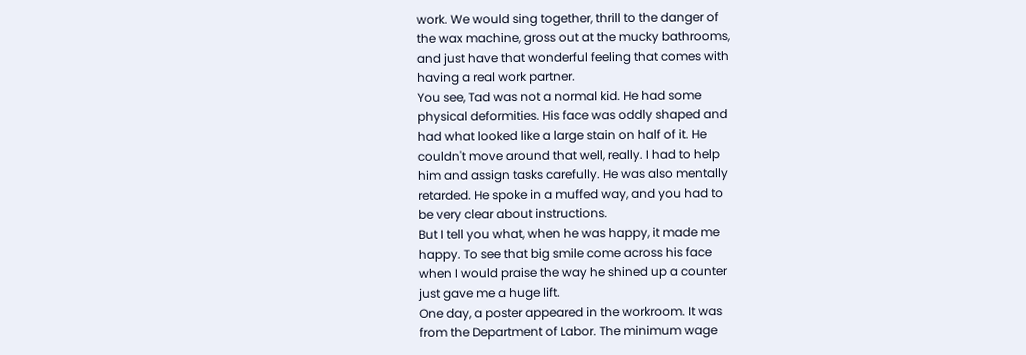work. We would sing together, thrill to the danger of
the wax machine, gross out at the mucky bathrooms,
and just have that wonderful feeling that comes with
having a real work partner.
You see, Tad was not a normal kid. He had some
physical deformities. His face was oddly shaped and
had what looked like a large stain on half of it. He
couldn't move around that well, really. I had to help
him and assign tasks carefully. He was also mentally
retarded. He spoke in a muffed way, and you had to
be very clear about instructions.
But I tell you what, when he was happy, it made me
happy. To see that big smile come across his face
when I would praise the way he shined up a counter
just gave me a huge lift.
One day, a poster appeared in the workroom. It was
from the Department of Labor. The minimum wage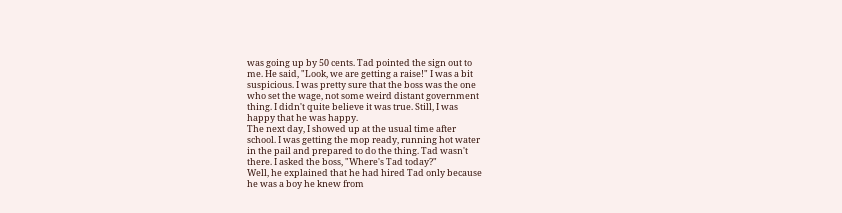was going up by 50 cents. Tad pointed the sign out to
me. He said, "Look, we are getting a raise!" I was a bit
suspicious. I was pretty sure that the boss was the one
who set the wage, not some weird distant government
thing. I didn't quite believe it was true. Still, I was
happy that he was happy.
The next day, I showed up at the usual time after
school. I was getting the mop ready, running hot water
in the pail and prepared to do the thing. Tad wasn't
there. I asked the boss, "Where's Tad today?"
Well, he explained that he had hired Tad only because
he was a boy he knew from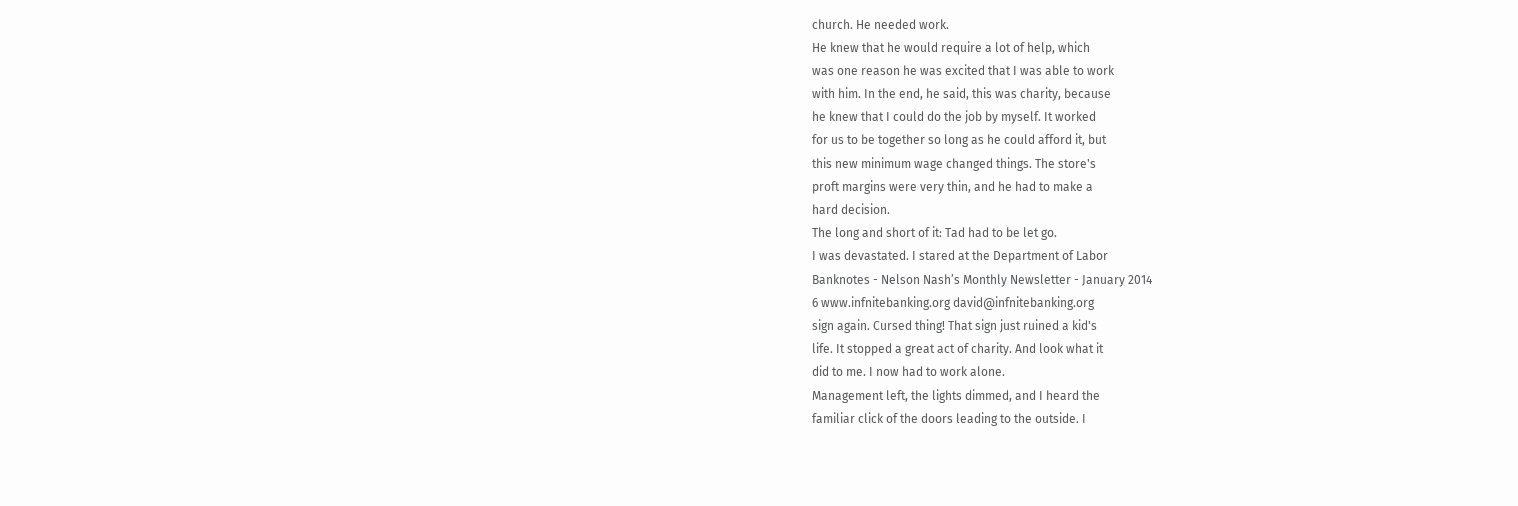church. He needed work.
He knew that he would require a lot of help, which
was one reason he was excited that I was able to work
with him. In the end, he said, this was charity, because
he knew that I could do the job by myself. It worked
for us to be together so long as he could afford it, but
this new minimum wage changed things. The store's
proft margins were very thin, and he had to make a
hard decision.
The long and short of it: Tad had to be let go.
I was devastated. I stared at the Department of Labor
Banknotes - Nelson Nash’s Monthly Newsletter - January 2014
6 www.infnitebanking.org david@infnitebanking.org
sign again. Cursed thing! That sign just ruined a kid's
life. It stopped a great act of charity. And look what it
did to me. I now had to work alone.
Management left, the lights dimmed, and I heard the
familiar click of the doors leading to the outside. I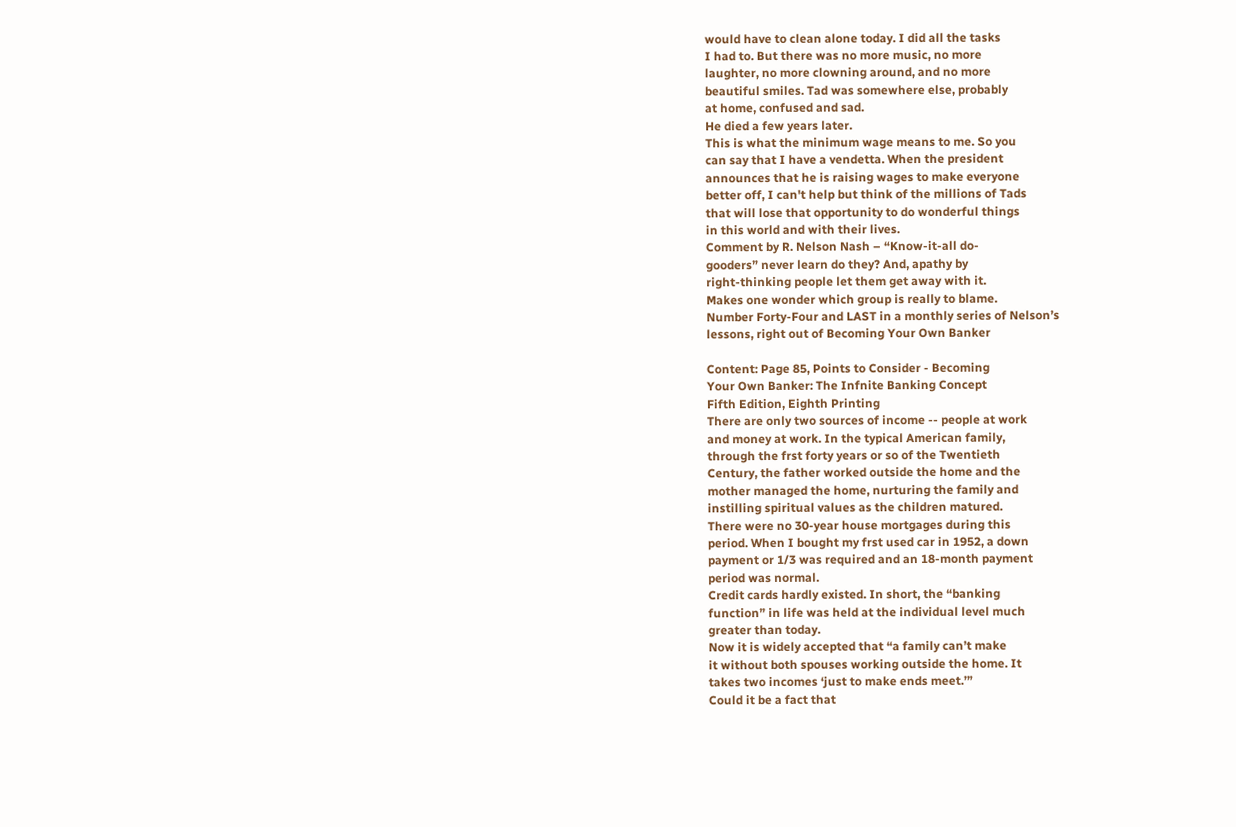would have to clean alone today. I did all the tasks
I had to. But there was no more music, no more
laughter, no more clowning around, and no more
beautiful smiles. Tad was somewhere else, probably
at home, confused and sad.
He died a few years later.
This is what the minimum wage means to me. So you
can say that I have a vendetta. When the president
announces that he is raising wages to make everyone
better off, I can't help but think of the millions of Tads
that will lose that opportunity to do wonderful things
in this world and with their lives.
Comment by R. Nelson Nash – “Know-it-all do-
gooders” never learn do they? And, apathy by
right-thinking people let them get away with it.
Makes one wonder which group is really to blame.
Number Forty-Four and LAST in a monthly series of Nelson’s
lessons, right out of Becoming Your Own Banker

Content: Page 85, Points to Consider - Becoming
Your Own Banker: The Infnite Banking Concept
Fifth Edition, Eighth Printing
There are only two sources of income -- people at work
and money at work. In the typical American family,
through the frst forty years or so of the Twentieth
Century, the father worked outside the home and the
mother managed the home, nurturing the family and
instilling spiritual values as the children matured.
There were no 30-year house mortgages during this
period. When I bought my frst used car in 1952, a down
payment or 1/3 was required and an 18-month payment
period was normal.
Credit cards hardly existed. In short, the “banking
function” in life was held at the individual level much
greater than today.
Now it is widely accepted that “a family can’t make
it without both spouses working outside the home. It
takes two incomes ‘just to make ends meet.’”
Could it be a fact that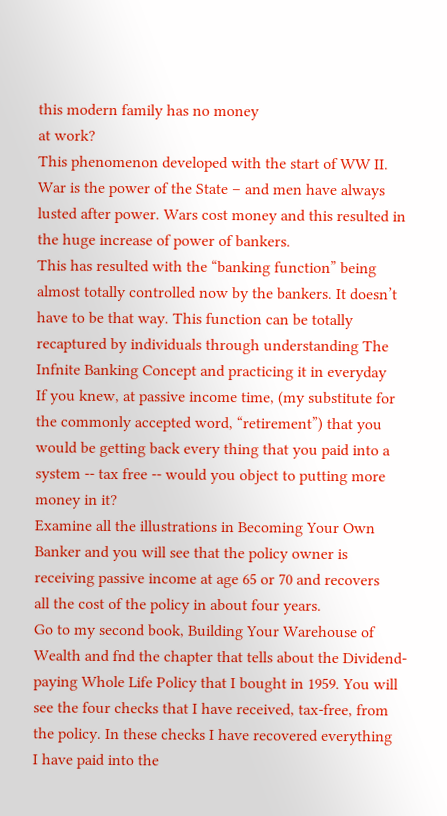this modern family has no money
at work?
This phenomenon developed with the start of WW II.
War is the power of the State – and men have always
lusted after power. Wars cost money and this resulted in
the huge increase of power of bankers.
This has resulted with the “banking function” being
almost totally controlled now by the bankers. It doesn’t
have to be that way. This function can be totally
recaptured by individuals through understanding The
Infnite Banking Concept and practicing it in everyday
If you knew, at passive income time, (my substitute for
the commonly accepted word, “retirement”) that you
would be getting back every thing that you paid into a
system -- tax free -- would you object to putting more
money in it?
Examine all the illustrations in Becoming Your Own
Banker and you will see that the policy owner is
receiving passive income at age 65 or 70 and recovers
all the cost of the policy in about four years.
Go to my second book, Building Your Warehouse of
Wealth and fnd the chapter that tells about the Dividend-
paying Whole Life Policy that I bought in 1959. You will
see the four checks that I have received, tax-free, from
the policy. In these checks I have recovered everything
I have paid into the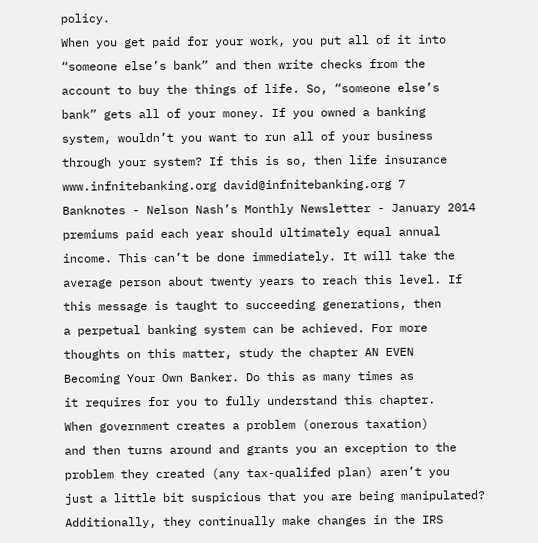policy.
When you get paid for your work, you put all of it into
“someone else’s bank” and then write checks from the
account to buy the things of life. So, “someone else’s
bank” gets all of your money. If you owned a banking
system, wouldn’t you want to run all of your business
through your system? If this is so, then life insurance
www.infnitebanking.org david@infnitebanking.org 7
Banknotes - Nelson Nash’s Monthly Newsletter - January 2014
premiums paid each year should ultimately equal annual
income. This can’t be done immediately. It will take the
average person about twenty years to reach this level. If
this message is taught to succeeding generations, then
a perpetual banking system can be achieved. For more
thoughts on this matter, study the chapter AN EVEN
Becoming Your Own Banker. Do this as many times as
it requires for you to fully understand this chapter.
When government creates a problem (onerous taxation)
and then turns around and grants you an exception to the
problem they created (any tax-qualifed plan) aren’t you
just a little bit suspicious that you are being manipulated?
Additionally, they continually make changes in the IRS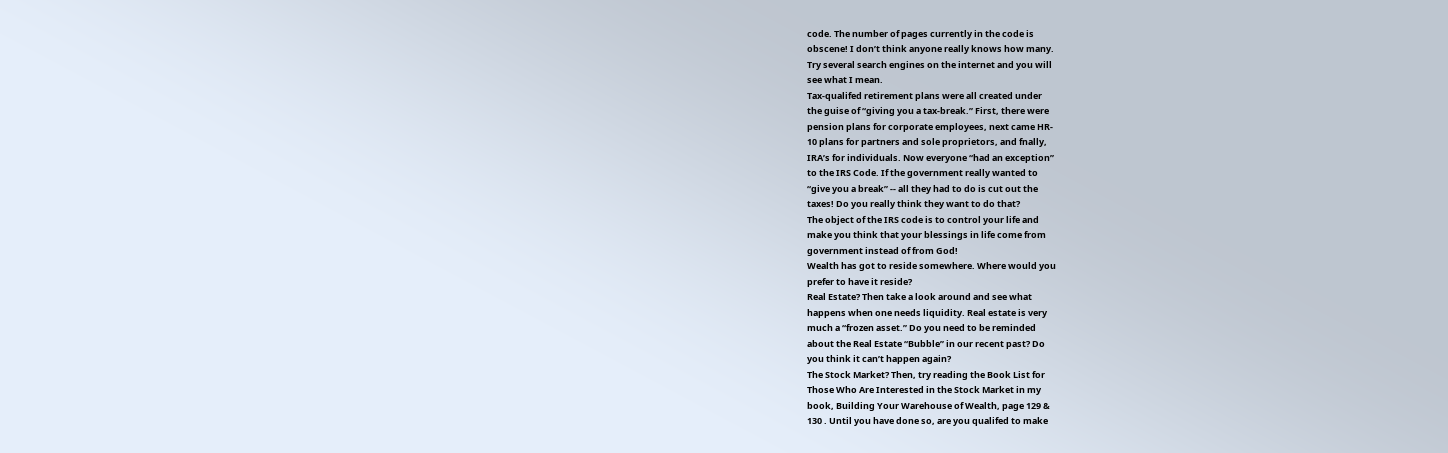code. The number of pages currently in the code is
obscene! I don’t think anyone really knows how many.
Try several search engines on the internet and you will
see what I mean.
Tax-qualifed retirement plans were all created under
the guise of “giving you a tax-break.” First, there were
pension plans for corporate employees, next came HR-
10 plans for partners and sole proprietors, and fnally,
IRA’s for individuals. Now everyone “had an exception”
to the IRS Code. If the government really wanted to
“give you a break” -- all they had to do is cut out the
taxes! Do you really think they want to do that?
The object of the IRS code is to control your life and
make you think that your blessings in life come from
government instead of from God!
Wealth has got to reside somewhere. Where would you
prefer to have it reside?
Real Estate? Then take a look around and see what
happens when one needs liquidity. Real estate is very
much a “frozen asset.” Do you need to be reminded
about the Real Estate “Bubble” in our recent past? Do
you think it can’t happen again?
The Stock Market? Then, try reading the Book List for
Those Who Are Interested in the Stock Market in my
book, Building Your Warehouse of Wealth, page 129 &
130 . Until you have done so, are you qualifed to make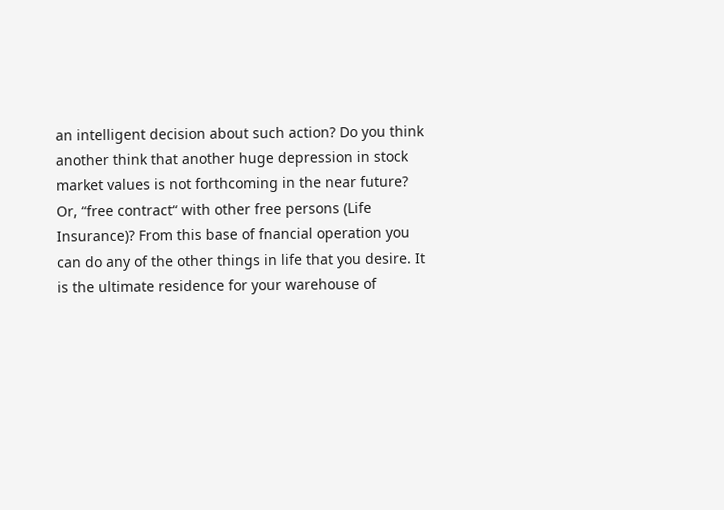an intelligent decision about such action? Do you think
another think that another huge depression in stock
market values is not forthcoming in the near future?
Or, “free contract“ with other free persons (Life
Insurance)? From this base of fnancial operation you
can do any of the other things in life that you desire. It
is the ultimate residence for your warehouse of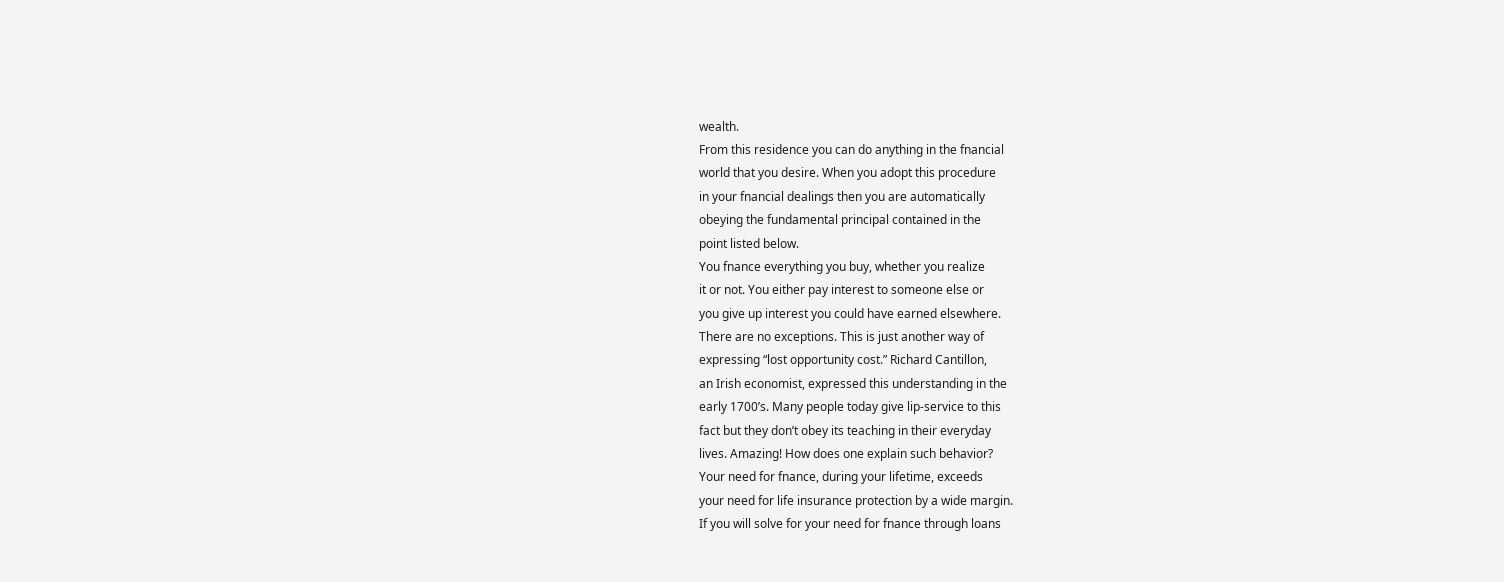wealth.
From this residence you can do anything in the fnancial
world that you desire. When you adopt this procedure
in your fnancial dealings then you are automatically
obeying the fundamental principal contained in the
point listed below.
You fnance everything you buy, whether you realize
it or not. You either pay interest to someone else or
you give up interest you could have earned elsewhere.
There are no exceptions. This is just another way of
expressing “lost opportunity cost.” Richard Cantillon,
an Irish economist, expressed this understanding in the
early 1700’s. Many people today give lip-service to this
fact but they don’t obey its teaching in their everyday
lives. Amazing! How does one explain such behavior?
Your need for fnance, during your lifetime, exceeds
your need for life insurance protection by a wide margin.
If you will solve for your need for fnance through loans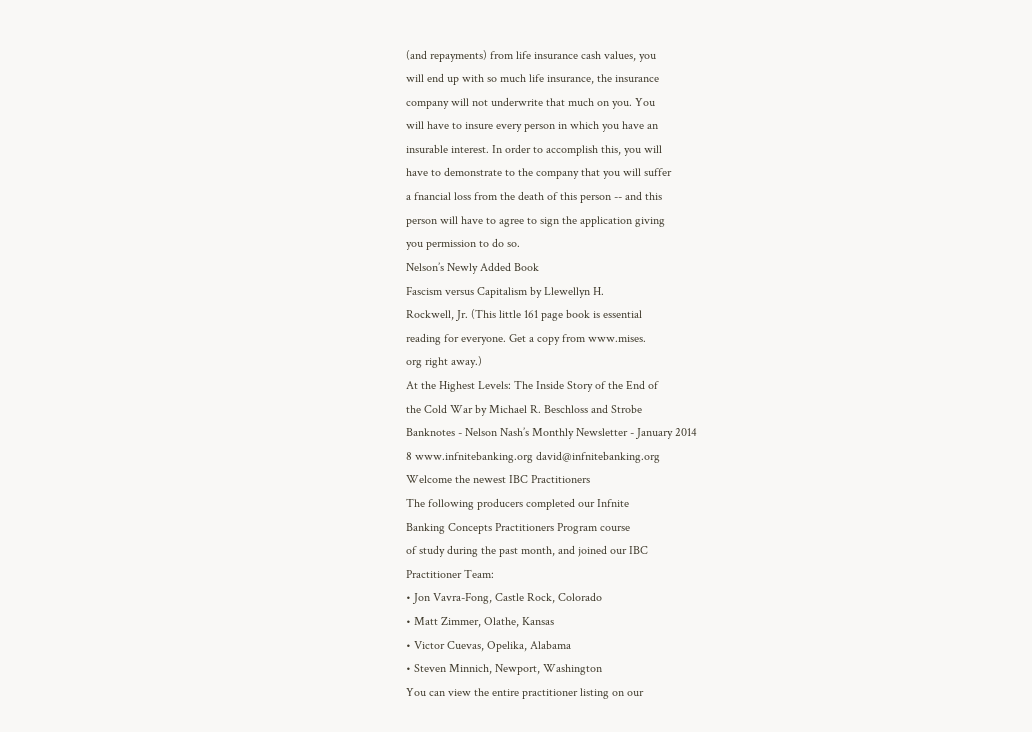(and repayments) from life insurance cash values, you
will end up with so much life insurance, the insurance
company will not underwrite that much on you. You
will have to insure every person in which you have an
insurable interest. In order to accomplish this, you will
have to demonstrate to the company that you will suffer
a fnancial loss from the death of this person -- and this
person will have to agree to sign the application giving
you permission to do so.
Nelson’s Newly Added Book
Fascism versus Capitalism by Llewellyn H.
Rockwell, Jr. (This little 161 page book is essential
reading for everyone. Get a copy from www.mises.
org right away.)
At the Highest Levels: The Inside Story of the End of
the Cold War by Michael R. Beschloss and Strobe
Banknotes - Nelson Nash’s Monthly Newsletter - January 2014
8 www.infnitebanking.org david@infnitebanking.org
Welcome the newest IBC Practitioners
The following producers completed our Infnite
Banking Concepts Practitioners Program course
of study during the past month, and joined our IBC
Practitioner Team:
• Jon Vavra-Fong, Castle Rock, Colorado
• Matt Zimmer, Olathe, Kansas
• Victor Cuevas, Opelika, Alabama
• Steven Minnich, Newport, Washington
You can view the entire practitioner listing on our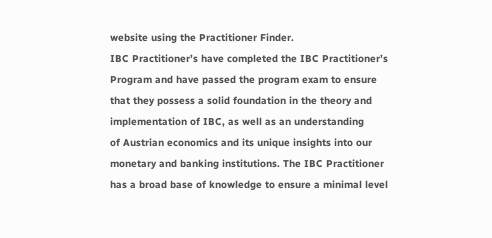website using the Practitioner Finder.
IBC Practitioner’s have completed the IBC Practitioner’s
Program and have passed the program exam to ensure
that they possess a solid foundation in the theory and
implementation of IBC, as well as an understanding
of Austrian economics and its unique insights into our
monetary and banking institutions. The IBC Practitioner
has a broad base of knowledge to ensure a minimal level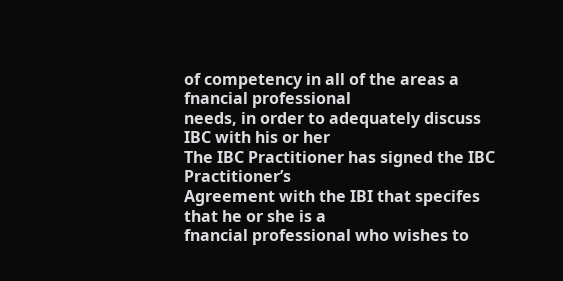of competency in all of the areas a fnancial professional
needs, in order to adequately discuss IBC with his or her
The IBC Practitioner has signed the IBC Practitioner’s
Agreement with the IBI that specifes that he or she is a
fnancial professional who wishes to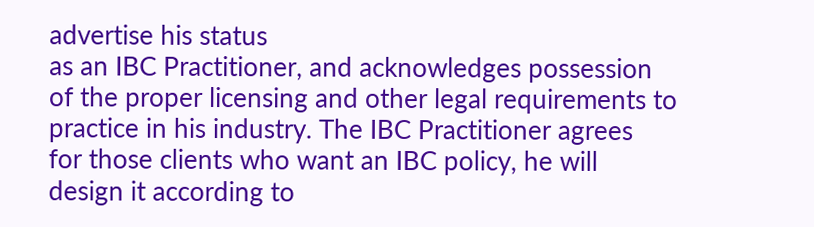advertise his status
as an IBC Practitioner, and acknowledges possession
of the proper licensing and other legal requirements to
practice in his industry. The IBC Practitioner agrees
for those clients who want an IBC policy, he will
design it according to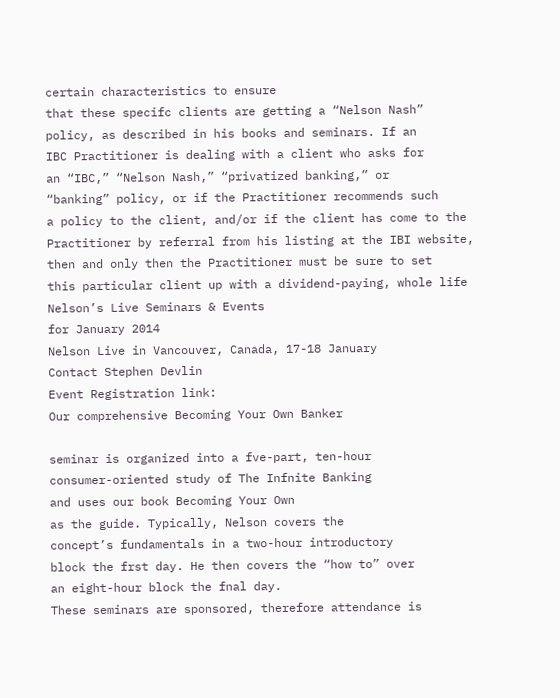certain characteristics to ensure
that these specifc clients are getting a “Nelson Nash”
policy, as described in his books and seminars. If an
IBC Practitioner is dealing with a client who asks for
an “IBC,” “Nelson Nash,” “privatized banking,” or
“banking” policy, or if the Practitioner recommends such
a policy to the client, and/or if the client has come to the
Practitioner by referral from his listing at the IBI website,
then and only then the Practitioner must be sure to set
this particular client up with a dividend-paying, whole life
Nelson’s Live Seminars & Events
for January 2014
Nelson Live in Vancouver, Canada, 17-18 January
Contact Stephen Devlin
Event Registration link:
Our comprehensive Becoming Your Own Banker

seminar is organized into a fve-part, ten-hour
consumer-oriented study of The Infnite Banking
and uses our book Becoming Your Own
as the guide. Typically, Nelson covers the
concept’s fundamentals in a two-hour introductory
block the frst day. He then covers the “how to” over
an eight-hour block the fnal day.
These seminars are sponsored, therefore attendance is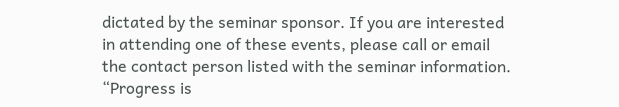dictated by the seminar sponsor. If you are interested
in attending one of these events, please call or email
the contact person listed with the seminar information.
“Progress is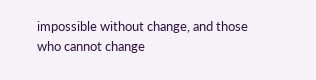impossible without change, and those
who cannot change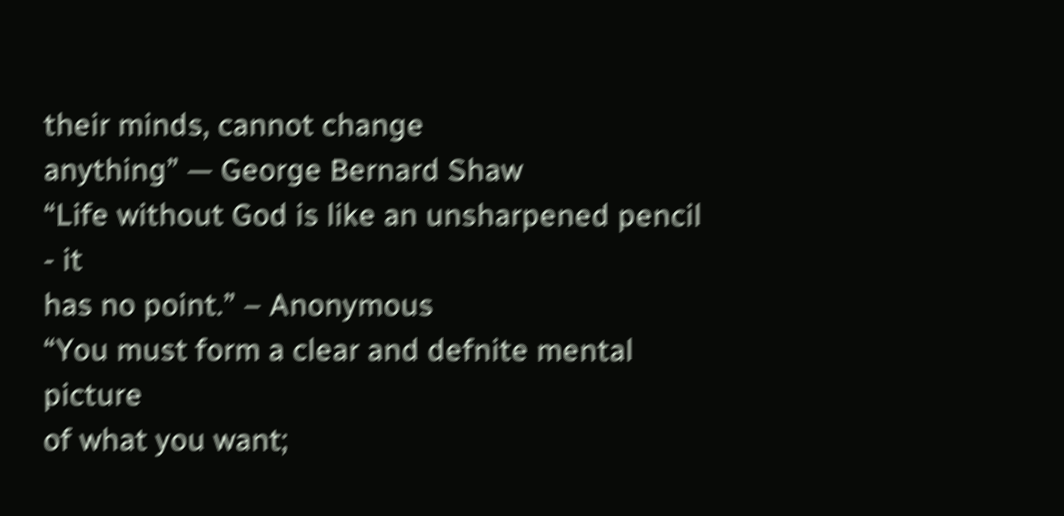their minds, cannot change
anything” — George Bernard Shaw
“Life without God is like an unsharpened pencil - it
has no point.” – Anonymous
“You must form a clear and defnite mental picture
of what you want;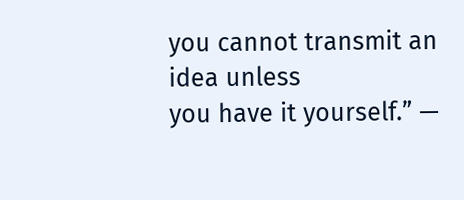you cannot transmit an idea unless
you have it yourself.” —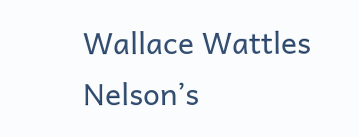Wallace Wattles
Nelson’s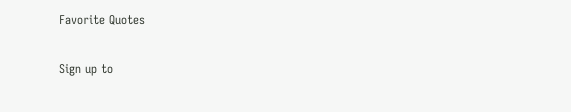Favorite Quotes

Sign up to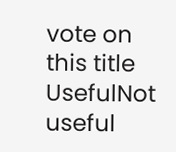vote on this title
UsefulNot useful